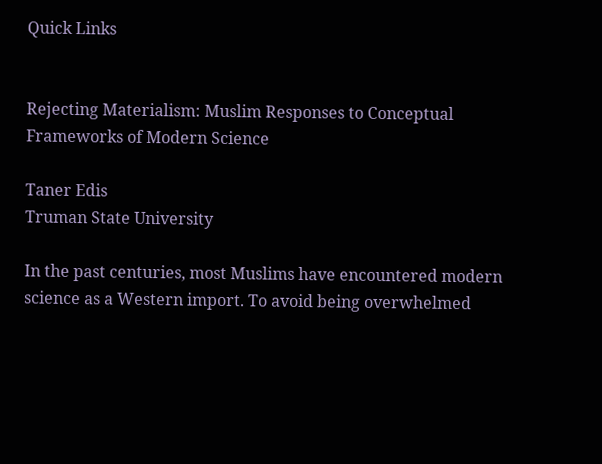Quick Links


Rejecting Materialism: Muslim Responses to Conceptual Frameworks of Modern Science

Taner Edis
Truman State University

In the past centuries, most Muslims have encountered modern science as a Western import. To avoid being overwhelmed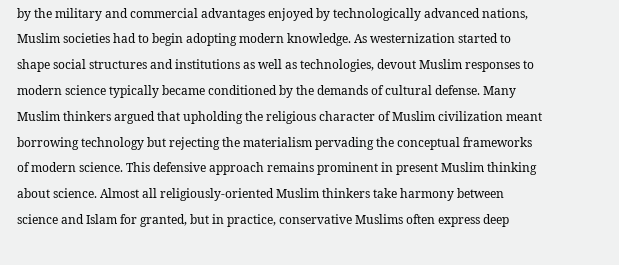by the military and commercial advantages enjoyed by technologically advanced nations, Muslim societies had to begin adopting modern knowledge. As westernization started to shape social structures and institutions as well as technologies, devout Muslim responses to modern science typically became conditioned by the demands of cultural defense. Many Muslim thinkers argued that upholding the religious character of Muslim civilization meant borrowing technology but rejecting the materialism pervading the conceptual frameworks of modern science. This defensive approach remains prominent in present Muslim thinking about science. Almost all religiously-oriented Muslim thinkers take harmony between science and Islam for granted, but in practice, conservative Muslims often express deep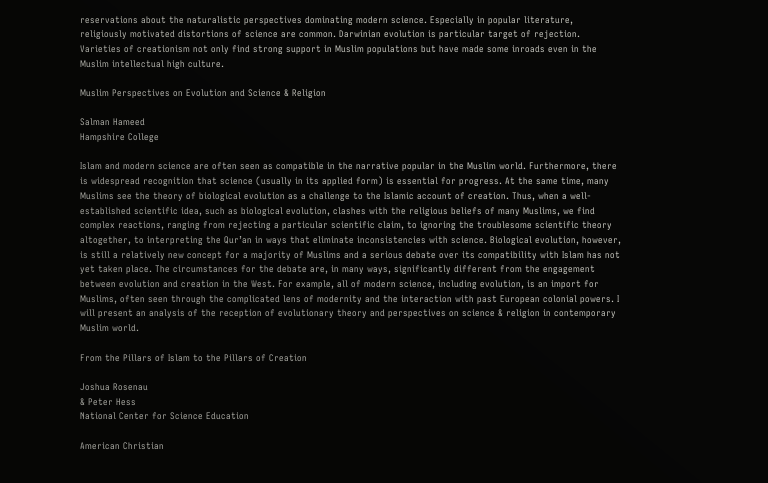reservations about the naturalistic perspectives dominating modern science. Especially in popular literature, religiously motivated distortions of science are common. Darwinian evolution is particular target of rejection. Varieties of creationism not only find strong support in Muslim populations but have made some inroads even in the Muslim intellectual high culture.

Muslim Perspectives on Evolution and Science & Religion

Salman Hameed
Hampshire College

Islam and modern science are often seen as compatible in the narrative popular in the Muslim world. Furthermore, there is widespread recognition that science (usually in its applied form) is essential for progress. At the same time, many Muslims see the theory of biological evolution as a challenge to the Islamic account of creation. Thus, when a well-established scientific idea, such as biological evolution, clashes with the religious beliefs of many Muslims, we find complex reactions, ranging from rejecting a particular scientific claim, to ignoring the troublesome scientific theory altogether, to interpreting the Qur’an in ways that eliminate inconsistencies with science. Biological evolution, however, is still a relatively new concept for a majority of Muslims and a serious debate over its compatibility with Islam has not yet taken place. The circumstances for the debate are, in many ways, significantly different from the engagement between evolution and creation in the West. For example, all of modern science, including evolution, is an import for Muslims, often seen through the complicated lens of modernity and the interaction with past European colonial powers. I will present an analysis of the reception of evolutionary theory and perspectives on science & religion in contemporary Muslim world.

From the Pillars of Islam to the Pillars of Creation

Joshua Rosenau
& Peter Hess
National Center for Science Education

American Christian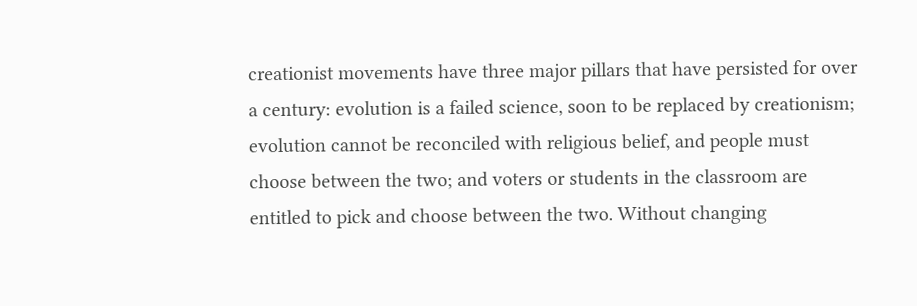creationist movements have three major pillars that have persisted for over a century: evolution is a failed science, soon to be replaced by creationism; evolution cannot be reconciled with religious belief, and people must choose between the two; and voters or students in the classroom are entitled to pick and choose between the two. Without changing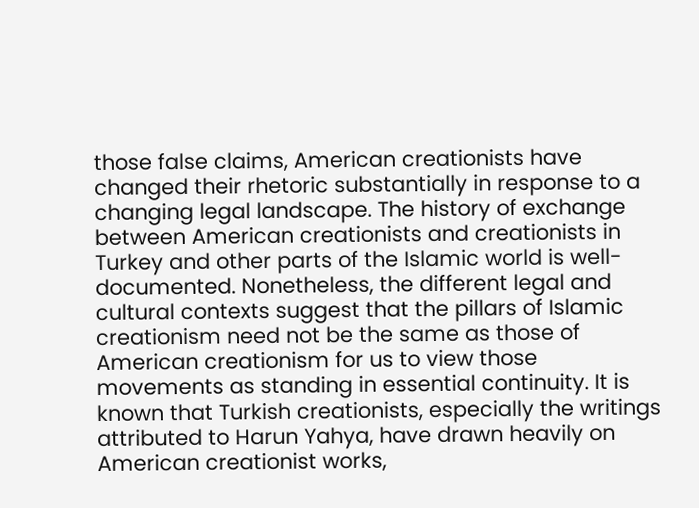those false claims, American creationists have changed their rhetoric substantially in response to a changing legal landscape. The history of exchange between American creationists and creationists in Turkey and other parts of the Islamic world is well-documented. Nonetheless, the different legal and cultural contexts suggest that the pillars of Islamic creationism need not be the same as those of American creationism for us to view those movements as standing in essential continuity. It is known that Turkish creationists, especially the writings attributed to Harun Yahya, have drawn heavily on American creationist works,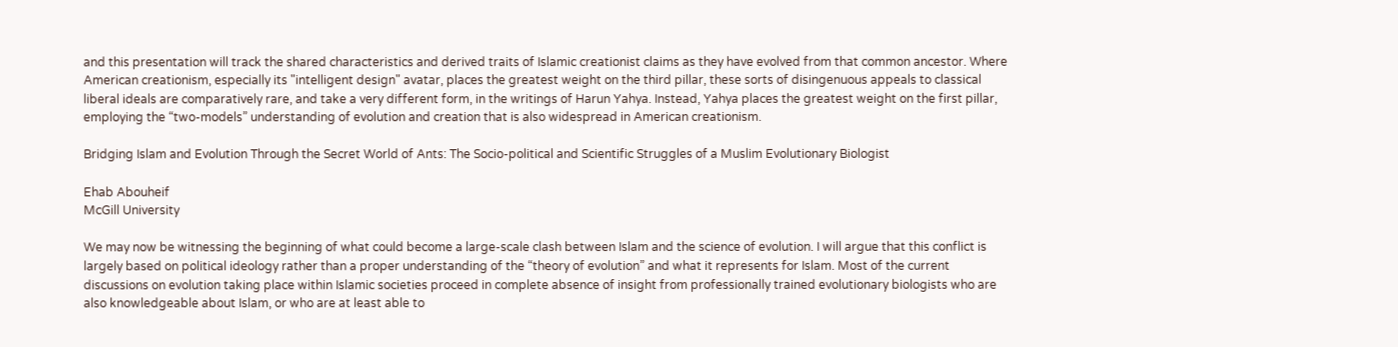and this presentation will track the shared characteristics and derived traits of Islamic creationist claims as they have evolved from that common ancestor. Where American creationism, especially its "intelligent design" avatar, places the greatest weight on the third pillar, these sorts of disingenuous appeals to classical liberal ideals are comparatively rare, and take a very different form, in the writings of Harun Yahya. Instead, Yahya places the greatest weight on the first pillar, employing the “two-models” understanding of evolution and creation that is also widespread in American creationism.

Bridging Islam and Evolution Through the Secret World of Ants: The Socio-political and Scientific Struggles of a Muslim Evolutionary Biologist

Ehab Abouheif
McGill University

We may now be witnessing the beginning of what could become a large-scale clash between Islam and the science of evolution. I will argue that this conflict is largely based on political ideology rather than a proper understanding of the “theory of evolution” and what it represents for Islam. Most of the current discussions on evolution taking place within Islamic societies proceed in complete absence of insight from professionally trained evolutionary biologists who are also knowledgeable about Islam, or who are at least able to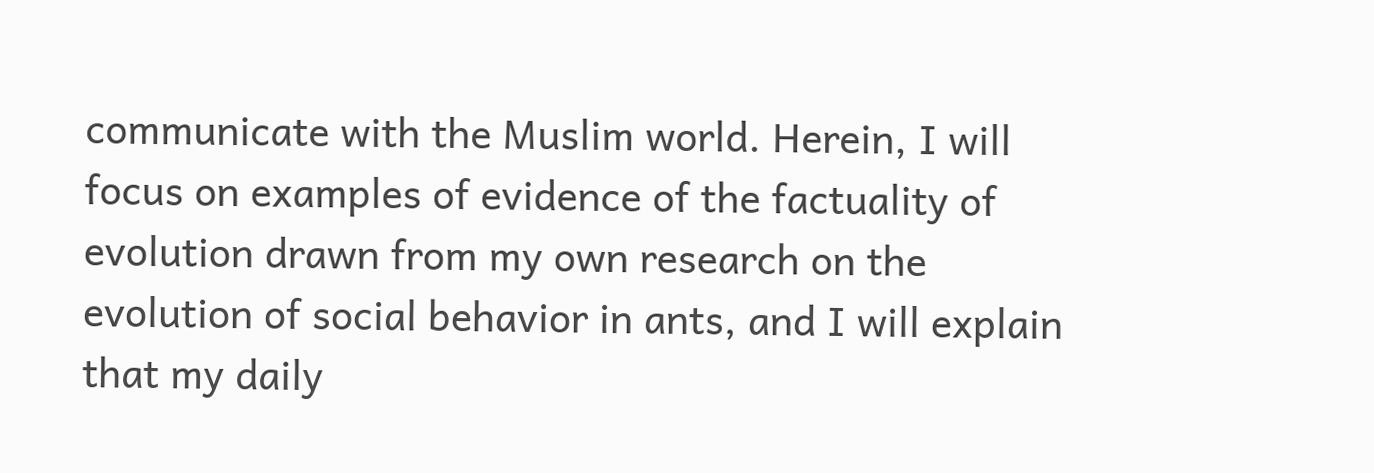communicate with the Muslim world. Herein, I will focus on examples of evidence of the factuality of evolution drawn from my own research on the evolution of social behavior in ants, and I will explain that my daily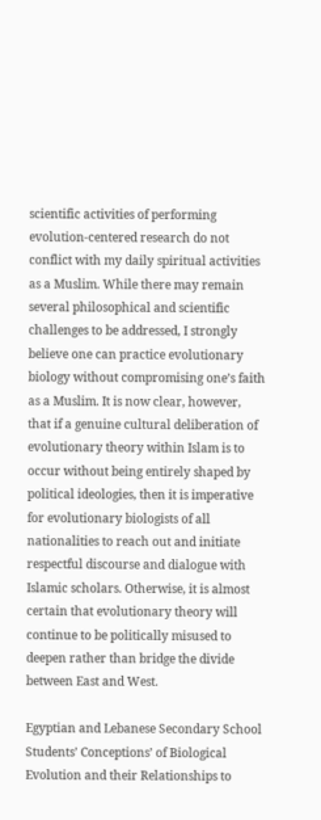scientific activities of performing evolution-centered research do not conflict with my daily spiritual activities as a Muslim. While there may remain several philosophical and scientific challenges to be addressed, I strongly believe one can practice evolutionary biology without compromising one’s faith as a Muslim. It is now clear, however, that if a genuine cultural deliberation of evolutionary theory within Islam is to occur without being entirely shaped by political ideologies, then it is imperative for evolutionary biologists of all nationalities to reach out and initiate respectful discourse and dialogue with Islamic scholars. Otherwise, it is almost certain that evolutionary theory will continue to be politically misused to deepen rather than bridge the divide between East and West.

Egyptian and Lebanese Secondary School Students’ Conceptions’ of Biological Evolution and their Relationships to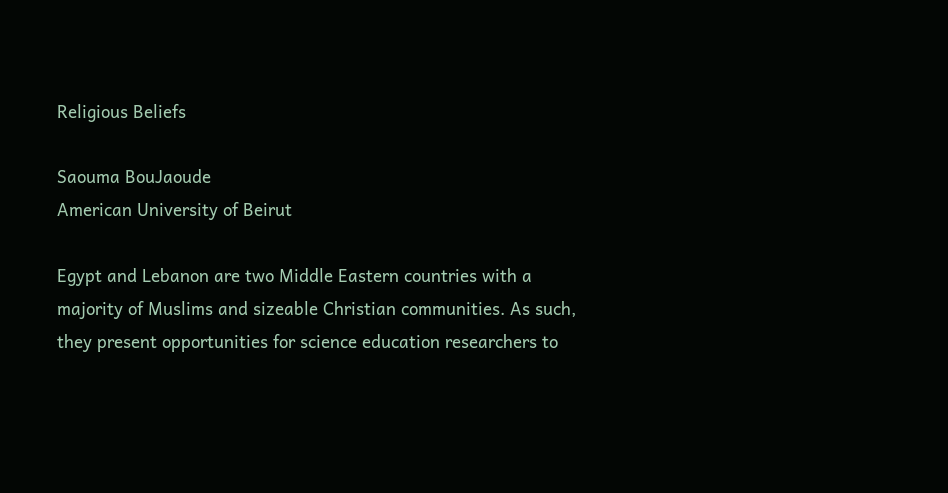Religious Beliefs

Saouma BouJaoude
American University of Beirut

Egypt and Lebanon are two Middle Eastern countries with a majority of Muslims and sizeable Christian communities. As such, they present opportunities for science education researchers to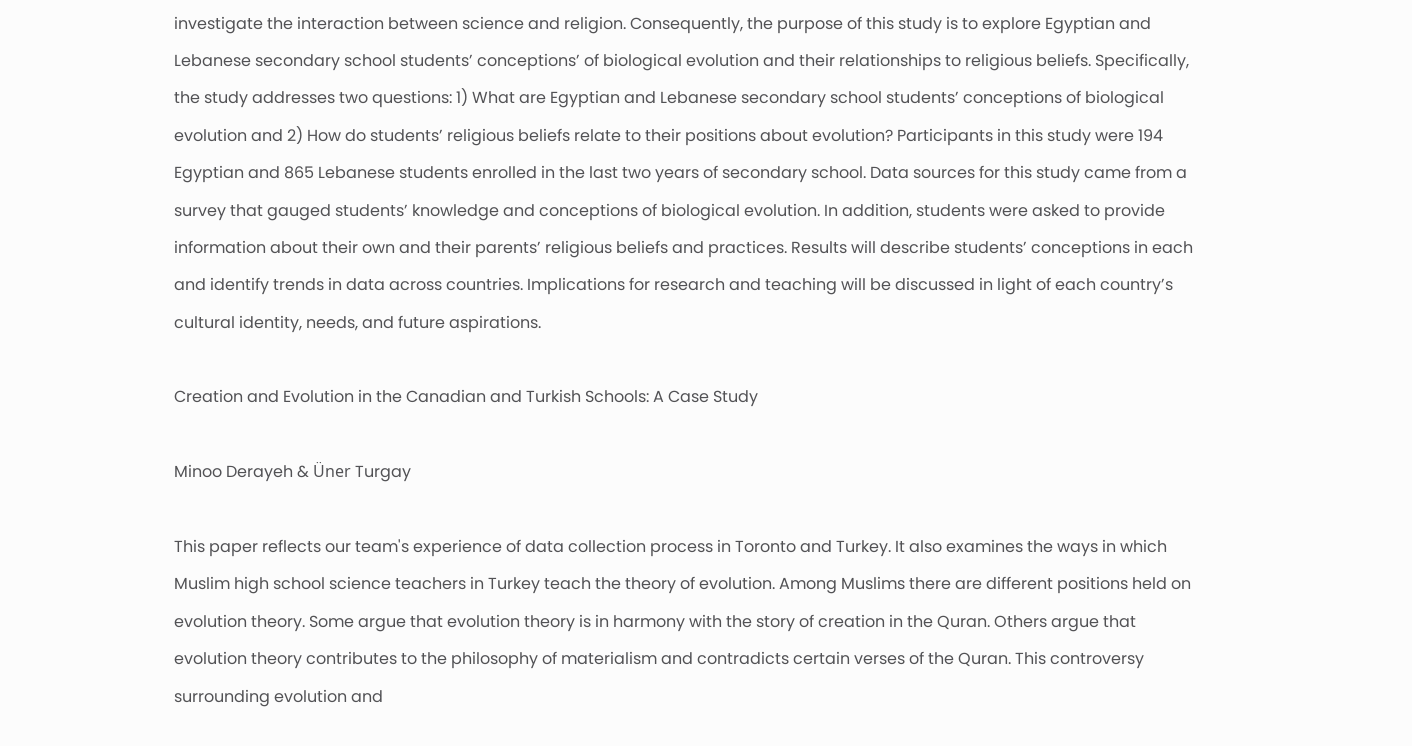investigate the interaction between science and religion. Consequently, the purpose of this study is to explore Egyptian and Lebanese secondary school students’ conceptions’ of biological evolution and their relationships to religious beliefs. Specifically, the study addresses two questions: 1) What are Egyptian and Lebanese secondary school students’ conceptions of biological evolution and 2) How do students’ religious beliefs relate to their positions about evolution? Participants in this study were 194 Egyptian and 865 Lebanese students enrolled in the last two years of secondary school. Data sources for this study came from a survey that gauged students’ knowledge and conceptions of biological evolution. In addition, students were asked to provide information about their own and their parents’ religious beliefs and practices. Results will describe students’ conceptions in each and identify trends in data across countries. Implications for research and teaching will be discussed in light of each country’s cultural identity, needs, and future aspirations.

Creation and Evolution in the Canadian and Turkish Schools: A Case Study

Minoo Derayeh & Üner Turgay

This paper reflects our team's experience of data collection process in Toronto and Turkey. It also examines the ways in which Muslim high school science teachers in Turkey teach the theory of evolution. Among Muslims there are different positions held on evolution theory. Some argue that evolution theory is in harmony with the story of creation in the Quran. Others argue that evolution theory contributes to the philosophy of materialism and contradicts certain verses of the Quran. This controversy surrounding evolution and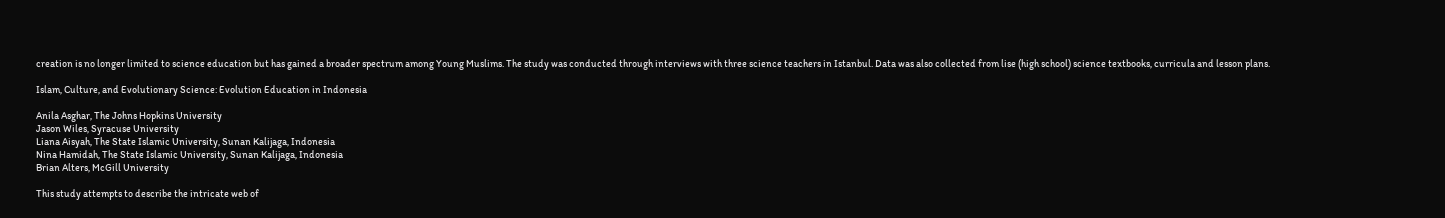creation is no longer limited to science education but has gained a broader spectrum among Young Muslims. The study was conducted through interviews with three science teachers in Istanbul. Data was also collected from lise (high school) science textbooks, curricula and lesson plans.

Islam, Culture, and Evolutionary Science: Evolution Education in Indonesia

Anila Asghar, The Johns Hopkins University
Jason Wiles, Syracuse University
Liana Aisyah, The State Islamic University, Sunan Kalijaga, Indonesia
Nina Hamidah, The State Islamic University, Sunan Kalijaga, Indonesia
Brian Alters, McGill University

This study attempts to describe the intricate web of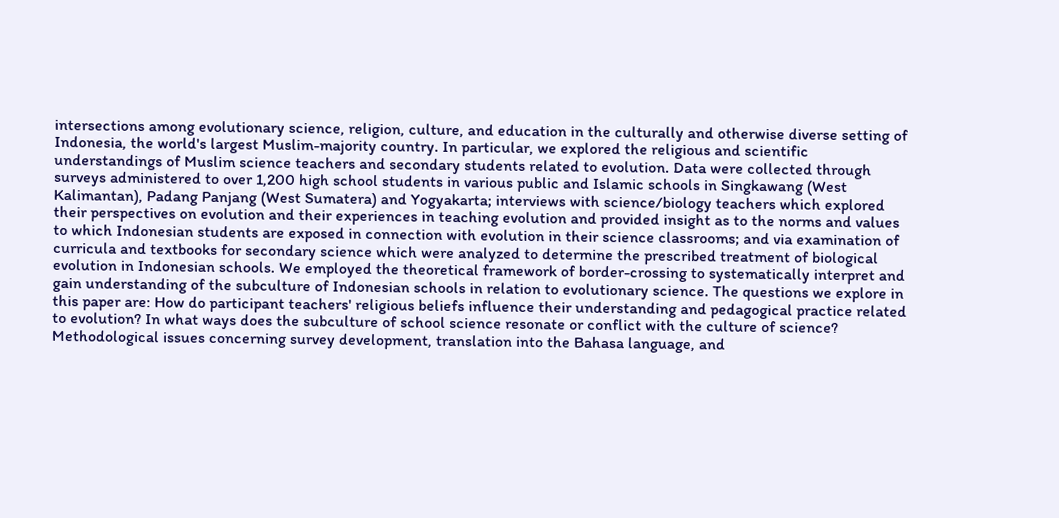intersections among evolutionary science, religion, culture, and education in the culturally and otherwise diverse setting of Indonesia, the world's largest Muslim-majority country. In particular, we explored the religious and scientific understandings of Muslim science teachers and secondary students related to evolution. Data were collected through surveys administered to over 1,200 high school students in various public and Islamic schools in Singkawang (West Kalimantan), Padang Panjang (West Sumatera) and Yogyakarta; interviews with science/biology teachers which explored their perspectives on evolution and their experiences in teaching evolution and provided insight as to the norms and values to which Indonesian students are exposed in connection with evolution in their science classrooms; and via examination of curricula and textbooks for secondary science which were analyzed to determine the prescribed treatment of biological evolution in Indonesian schools. We employed the theoretical framework of border-crossing to systematically interpret and gain understanding of the subculture of Indonesian schools in relation to evolutionary science. The questions we explore in this paper are: How do participant teachers' religious beliefs influence their understanding and pedagogical practice related to evolution? In what ways does the subculture of school science resonate or conflict with the culture of science? Methodological issues concerning survey development, translation into the Bahasa language, and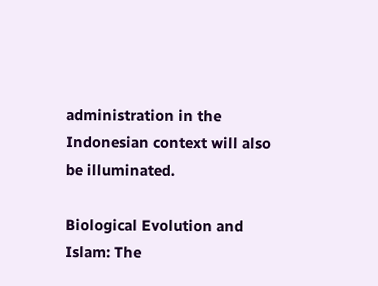administration in the Indonesian context will also be illuminated.

Biological Evolution and Islam: The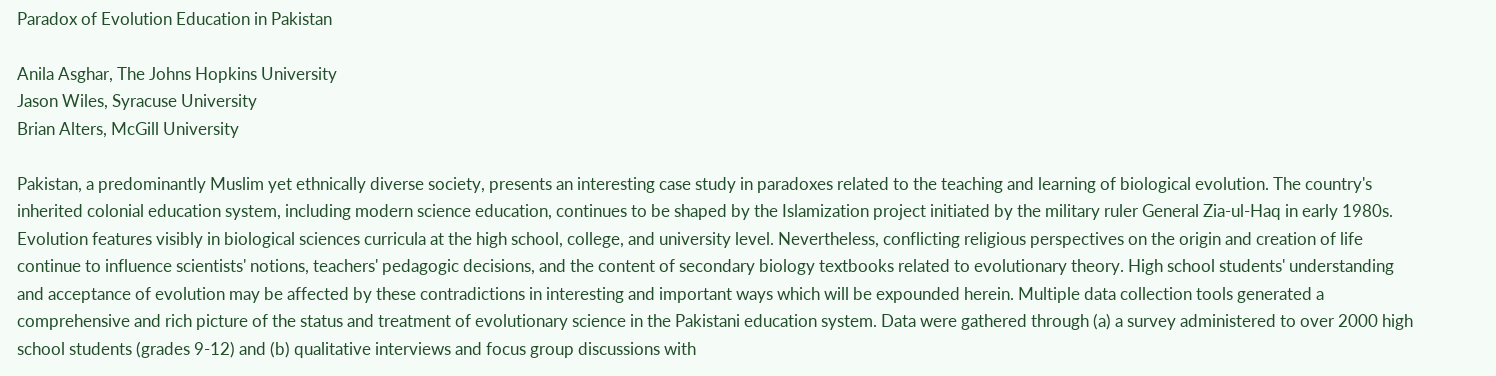Paradox of Evolution Education in Pakistan

Anila Asghar, The Johns Hopkins University
Jason Wiles, Syracuse University
Brian Alters, McGill University

Pakistan, a predominantly Muslim yet ethnically diverse society, presents an interesting case study in paradoxes related to the teaching and learning of biological evolution. The country's inherited colonial education system, including modern science education, continues to be shaped by the Islamization project initiated by the military ruler General Zia-ul-Haq in early 1980s. Evolution features visibly in biological sciences curricula at the high school, college, and university level. Nevertheless, conflicting religious perspectives on the origin and creation of life continue to influence scientists' notions, teachers' pedagogic decisions, and the content of secondary biology textbooks related to evolutionary theory. High school students' understanding and acceptance of evolution may be affected by these contradictions in interesting and important ways which will be expounded herein. Multiple data collection tools generated a comprehensive and rich picture of the status and treatment of evolutionary science in the Pakistani education system. Data were gathered through (a) a survey administered to over 2000 high school students (grades 9-12) and (b) qualitative interviews and focus group discussions with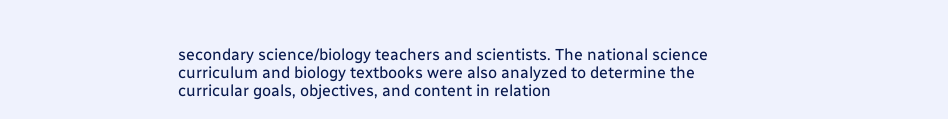secondary science/biology teachers and scientists. The national science curriculum and biology textbooks were also analyzed to determine the curricular goals, objectives, and content in relation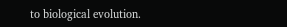to biological evolution.